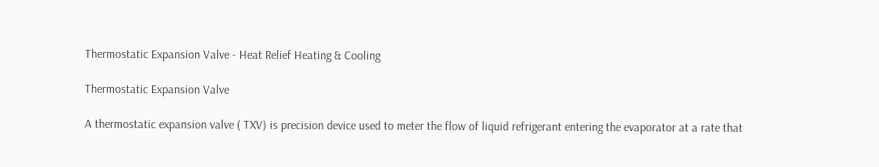Thermostatic Expansion Valve - Heat Relief Heating & Cooling

Thermostatic Expansion Valve

A thermostatic expansion valve ( TXV) is precision device used to meter the flow of liquid refrigerant entering the evaporator at a rate that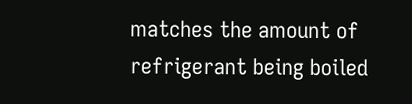matches the amount of refrigerant being boiled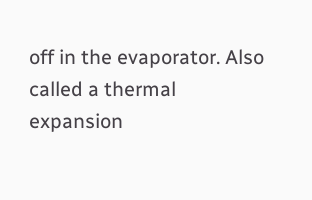off in the evaporator. Also called a thermal expansion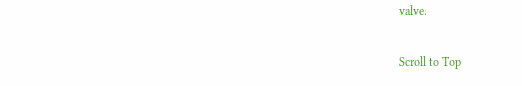valve.

Scroll to Top